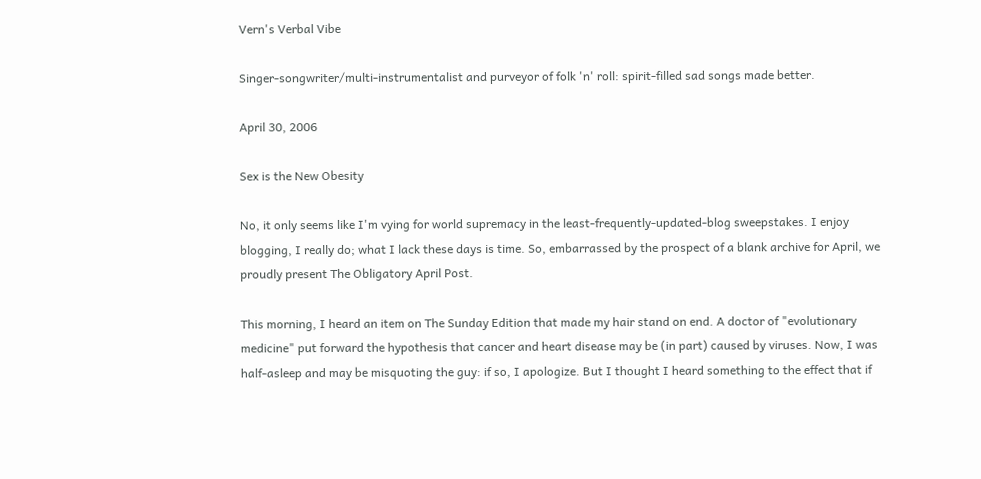Vern's Verbal Vibe

Singer-songwriter/multi-instrumentalist and purveyor of folk 'n' roll: spirit-filled sad songs made better.

April 30, 2006

Sex is the New Obesity

No, it only seems like I'm vying for world supremacy in the least-frequently-updated-blog sweepstakes. I enjoy blogging, I really do; what I lack these days is time. So, embarrassed by the prospect of a blank archive for April, we proudly present The Obligatory April Post.

This morning, I heard an item on The Sunday Edition that made my hair stand on end. A doctor of "evolutionary medicine" put forward the hypothesis that cancer and heart disease may be (in part) caused by viruses. Now, I was half-asleep and may be misquoting the guy: if so, I apologize. But I thought I heard something to the effect that if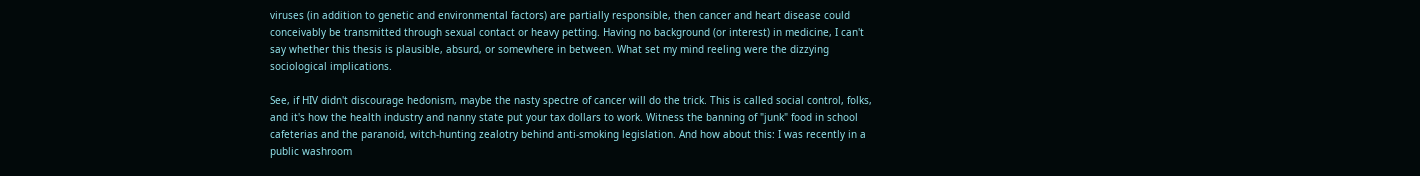viruses (in addition to genetic and environmental factors) are partially responsible, then cancer and heart disease could conceivably be transmitted through sexual contact or heavy petting. Having no background (or interest) in medicine, I can't say whether this thesis is plausible, absurd, or somewhere in between. What set my mind reeling were the dizzying sociological implications.

See, if HIV didn't discourage hedonism, maybe the nasty spectre of cancer will do the trick. This is called social control, folks, and it's how the health industry and nanny state put your tax dollars to work. Witness the banning of "junk" food in school cafeterias and the paranoid, witch-hunting zealotry behind anti-smoking legislation. And how about this: I was recently in a public washroom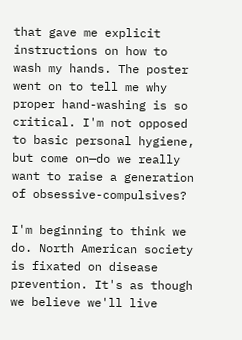that gave me explicit instructions on how to wash my hands. The poster went on to tell me why proper hand-washing is so critical. I'm not opposed to basic personal hygiene, but come on—do we really want to raise a generation of obsessive-compulsives?

I'm beginning to think we do. North American society is fixated on disease prevention. It's as though we believe we'll live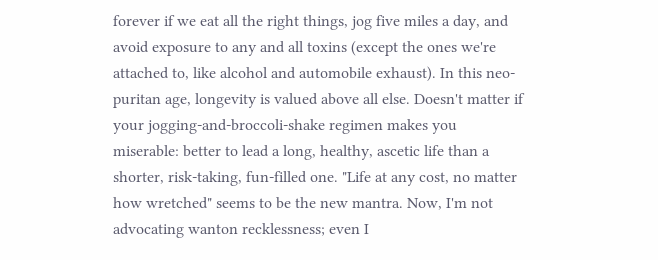forever if we eat all the right things, jog five miles a day, and avoid exposure to any and all toxins (except the ones we're attached to, like alcohol and automobile exhaust). In this neo-puritan age, longevity is valued above all else. Doesn't matter if your jogging-and-broccoli-shake regimen makes you miserable: better to lead a long, healthy, ascetic life than a shorter, risk-taking, fun-filled one. "Life at any cost, no matter how wretched" seems to be the new mantra. Now, I'm not advocating wanton recklessness; even I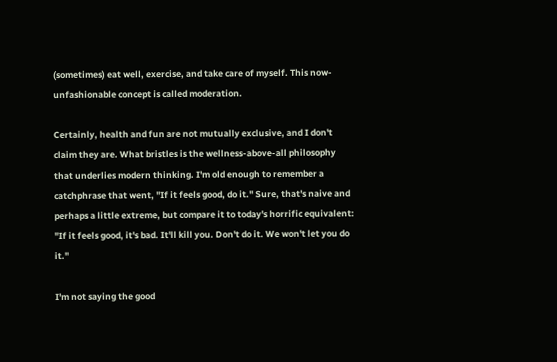(sometimes) eat well, exercise, and take care of myself. This now-unfashionable concept is called moderation.

Certainly, health and fun are not mutually exclusive, and I don't claim they are. What bristles is the wellness-above-all philosophy that underlies modern thinking. I'm old enough to remember a catchphrase that went, "If it feels good, do it." Sure, that's naive and perhaps a little extreme, but compare it to today's horrific equivalent: "If it feels good, it's bad. It'll kill you. Don't do it. We won't let you do it."

I'm not saying the good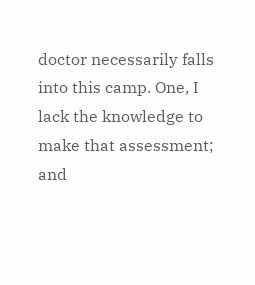doctor necessarily falls into this camp. One, I lack the knowledge to make that assessment; and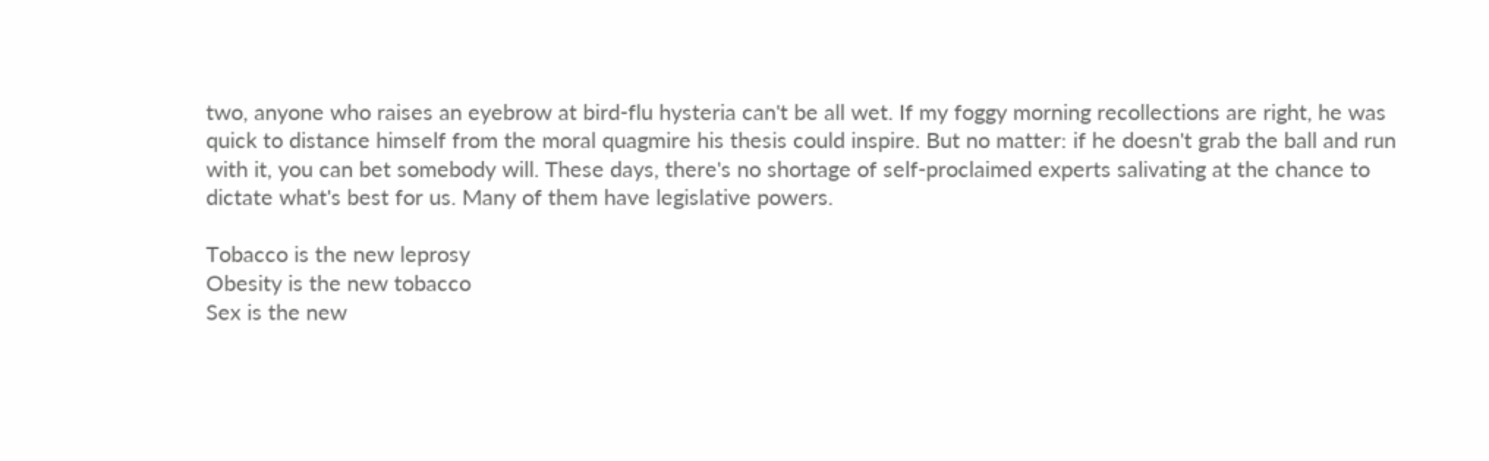two, anyone who raises an eyebrow at bird-flu hysteria can't be all wet. If my foggy morning recollections are right, he was quick to distance himself from the moral quagmire his thesis could inspire. But no matter: if he doesn't grab the ball and run with it, you can bet somebody will. These days, there's no shortage of self-proclaimed experts salivating at the chance to dictate what's best for us. Many of them have legislative powers.

Tobacco is the new leprosy
Obesity is the new tobacco
Sex is the new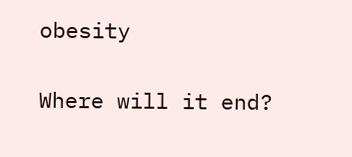obesity

Where will it end?